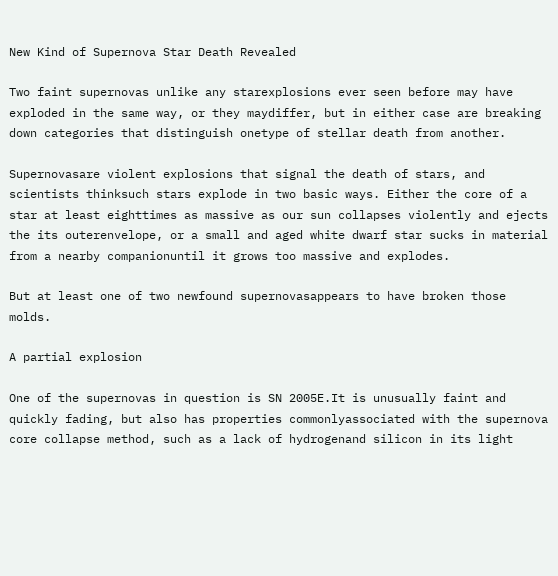New Kind of Supernova Star Death Revealed

Two faint supernovas unlike any starexplosions ever seen before may have exploded in the same way, or they maydiffer, but in either case are breaking down categories that distinguish onetype of stellar death from another.

Supernovasare violent explosions that signal the death of stars, and scientists thinksuch stars explode in two basic ways. Either the core of a star at least eighttimes as massive as our sun collapses violently and ejects the its outerenvelope, or a small and aged white dwarf star sucks in material from a nearby companionuntil it grows too massive and explodes.

But at least one of two newfound supernovasappears to have broken those molds.

A partial explosion

One of the supernovas in question is SN 2005E.It is unusually faint and quickly fading, but also has properties commonlyassociated with the supernova core collapse method, such as a lack of hydrogenand silicon in its light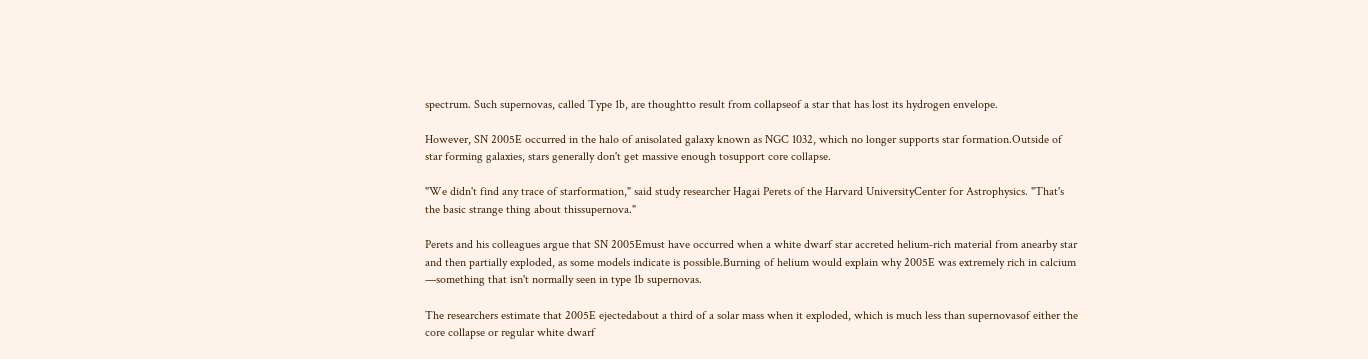spectrum. Such supernovas, called Type 1b, are thoughtto result from collapseof a star that has lost its hydrogen envelope.

However, SN 2005E occurred in the halo of anisolated galaxy known as NGC 1032, which no longer supports star formation.Outside of star forming galaxies, stars generally don't get massive enough tosupport core collapse.

"We didn't find any trace of starformation," said study researcher Hagai Perets of the Harvard UniversityCenter for Astrophysics. "That's the basic strange thing about thissupernova."

Perets and his colleagues argue that SN 2005Emust have occurred when a white dwarf star accreted helium-rich material from anearby star and then partially exploded, as some models indicate is possible.Burning of helium would explain why 2005E was extremely rich in calcium —something that isn't normally seen in type 1b supernovas.

The researchers estimate that 2005E ejectedabout a third of a solar mass when it exploded, which is much less than supernovasof either the core collapse or regular white dwarf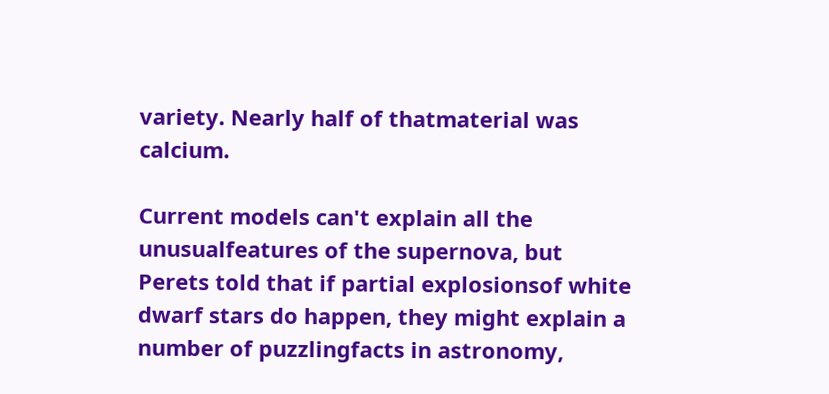variety. Nearly half of thatmaterial was calcium.

Current models can't explain all the unusualfeatures of the supernova, but Perets told that if partial explosionsof white dwarf stars do happen, they might explain a number of puzzlingfacts in astronomy,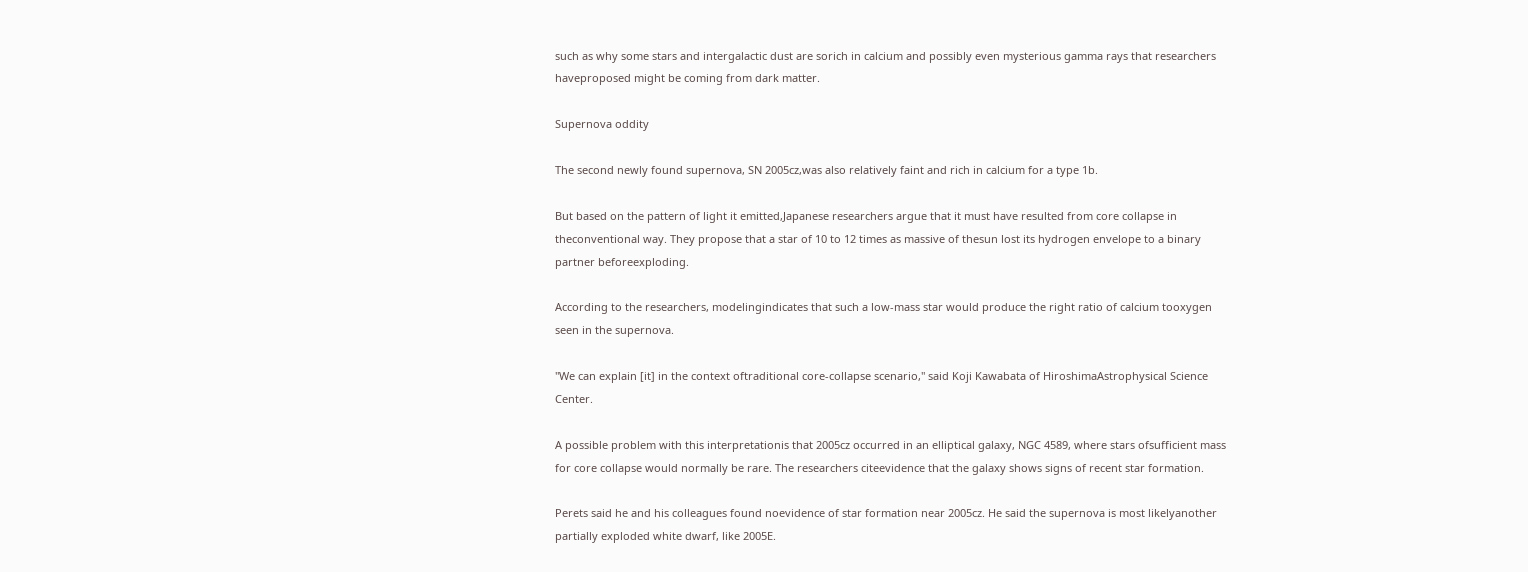such as why some stars and intergalactic dust are sorich in calcium and possibly even mysterious gamma rays that researchers haveproposed might be coming from dark matter.

Supernova oddity

The second newly found supernova, SN 2005cz,was also relatively faint and rich in calcium for a type 1b.

But based on the pattern of light it emitted,Japanese researchers argue that it must have resulted from core collapse in theconventional way. They propose that a star of 10 to 12 times as massive of thesun lost its hydrogen envelope to a binary partner beforeexploding.

According to the researchers, modelingindicates that such a low-mass star would produce the right ratio of calcium tooxygen seen in the supernova.

"We can explain [it] in the context oftraditional core-collapse scenario," said Koji Kawabata of HiroshimaAstrophysical Science Center.

A possible problem with this interpretationis that 2005cz occurred in an elliptical galaxy, NGC 4589, where stars ofsufficient mass for core collapse would normally be rare. The researchers citeevidence that the galaxy shows signs of recent star formation.

Perets said he and his colleagues found noevidence of star formation near 2005cz. He said the supernova is most likelyanother partially exploded white dwarf, like 2005E.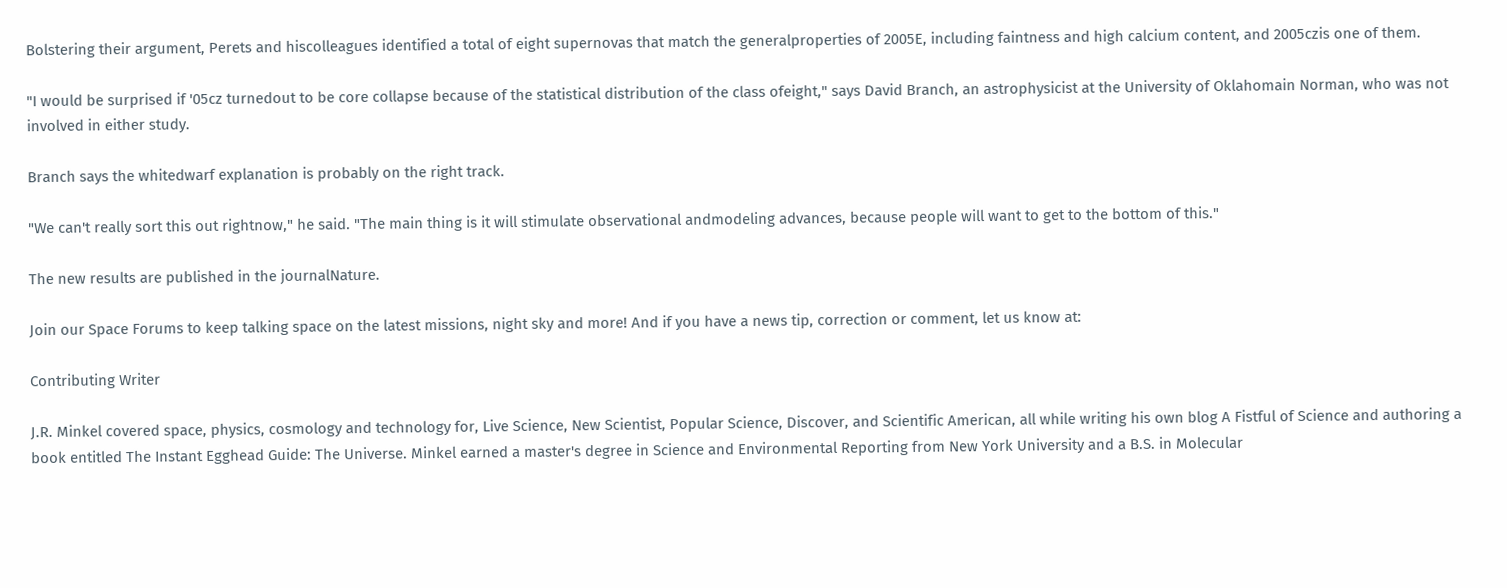Bolstering their argument, Perets and hiscolleagues identified a total of eight supernovas that match the generalproperties of 2005E, including faintness and high calcium content, and 2005czis one of them.

"I would be surprised if '05cz turnedout to be core collapse because of the statistical distribution of the class ofeight," says David Branch, an astrophysicist at the University of Oklahomain Norman, who was not involved in either study.

Branch says the whitedwarf explanation is probably on the right track.

"We can't really sort this out rightnow," he said. "The main thing is it will stimulate observational andmodeling advances, because people will want to get to the bottom of this."

The new results are published in the journalNature.

Join our Space Forums to keep talking space on the latest missions, night sky and more! And if you have a news tip, correction or comment, let us know at:

Contributing Writer

J.R. Minkel covered space, physics, cosmology and technology for, Live Science, New Scientist, Popular Science, Discover, and Scientific American, all while writing his own blog A Fistful of Science and authoring a book entitled The Instant Egghead Guide: The Universe. Minkel earned a master's degree in Science and Environmental Reporting from New York University and a B.S. in Molecular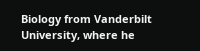Biology from Vanderbilt University, where he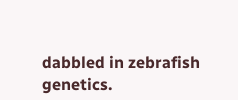dabbled in zebrafish genetics.